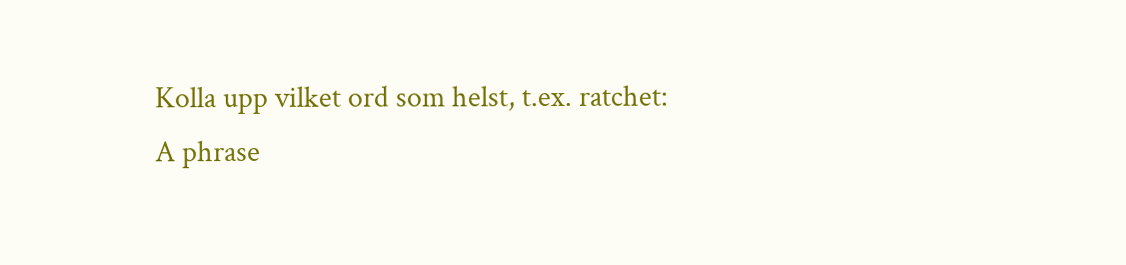Kolla upp vilket ord som helst, t.ex. ratchet:
A phrase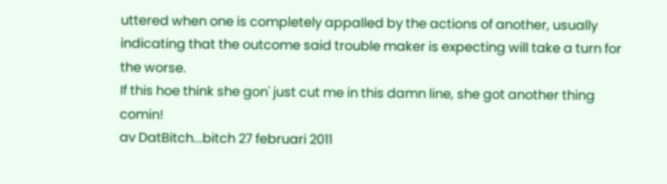uttered when one is completely appalled by the actions of another, usually indicating that the outcome said trouble maker is expecting will take a turn for the worse.
If this hoe think she gon' just cut me in this damn line, she got another thing comin!
av DatBitch...bitch 27 februari 2011